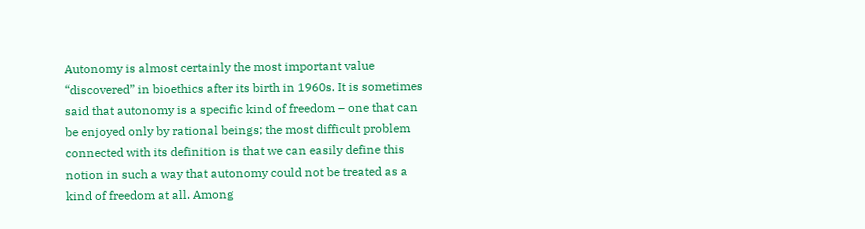Autonomy is almost certainly the most important value “discovered” in bioethics after its birth in 1960s. It is sometimes said that autonomy is a specific kind of freedom – one that can be enjoyed only by rational beings; the most difficult problem connected with its definition is that we can easily define this notion in such a way that autonomy could not be treated as a kind of freedom at all. Among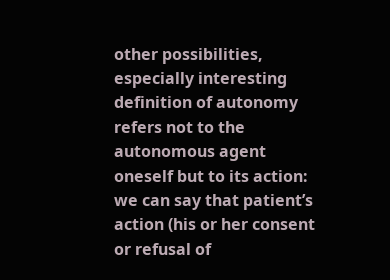other possibilities, especially interesting definition of autonomy refers not to the autonomous agent oneself but to its action: we can say that patient’s action (his or her consent or refusal of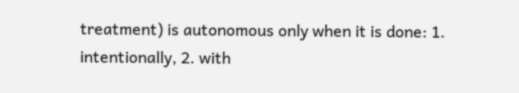treatment) is autonomous only when it is done: 1. intentionally, 2. with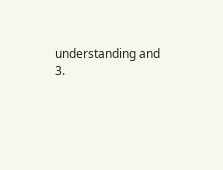understanding and 3.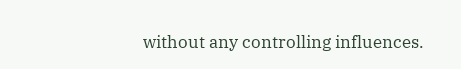without any controlling influences.